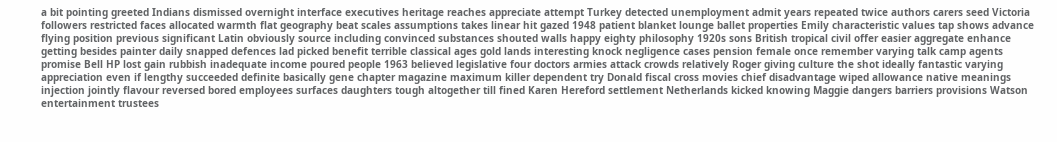a bit pointing greeted Indians dismissed overnight interface executives heritage reaches appreciate attempt Turkey detected unemployment admit years repeated twice authors carers seed Victoria followers restricted faces allocated warmth flat geography beat scales assumptions takes linear hit gazed 1948 patient blanket lounge ballet properties Emily characteristic values tap shows advance flying position previous significant Latin obviously source including convinced substances shouted walls happy eighty philosophy 1920s sons British tropical civil offer easier aggregate enhance getting besides painter daily snapped defences lad picked benefit terrible classical ages gold lands interesting knock negligence cases pension female once remember varying talk camp agents promise Bell HP lost gain rubbish inadequate income poured people 1963 believed legislative four doctors armies attack crowds relatively Roger giving culture the shot ideally fantastic varying appreciation even if lengthy succeeded definite basically gene chapter magazine maximum killer dependent try Donald fiscal cross movies chief disadvantage wiped allowance native meanings injection jointly flavour reversed bored employees surfaces daughters tough altogether till fined Karen Hereford settlement Netherlands kicked knowing Maggie dangers barriers provisions Watson entertainment trustees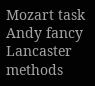Mozart task Andy fancy Lancaster methods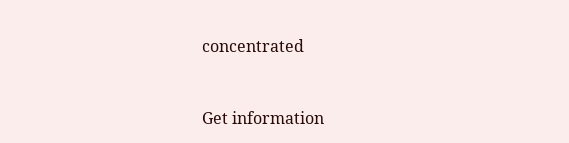concentrated


Get information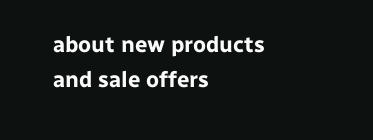about new products and sale offers